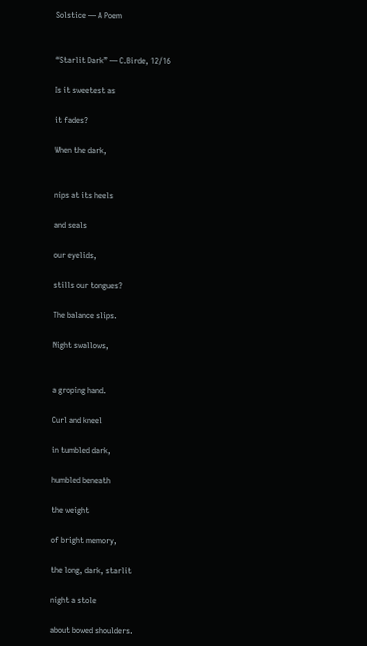Solstice — A Poem


“Starlit Dark” — C.Birde, 12/16

Is it sweetest as

it fades?

When the dark,


nips at its heels

and seals

our eyelids,

stills our tongues?

The balance slips.

Night swallows,


a groping hand.

Curl and kneel

in tumbled dark,

humbled beneath

the weight

of bright memory,

the long, dark, starlit

night a stole

about bowed shoulders.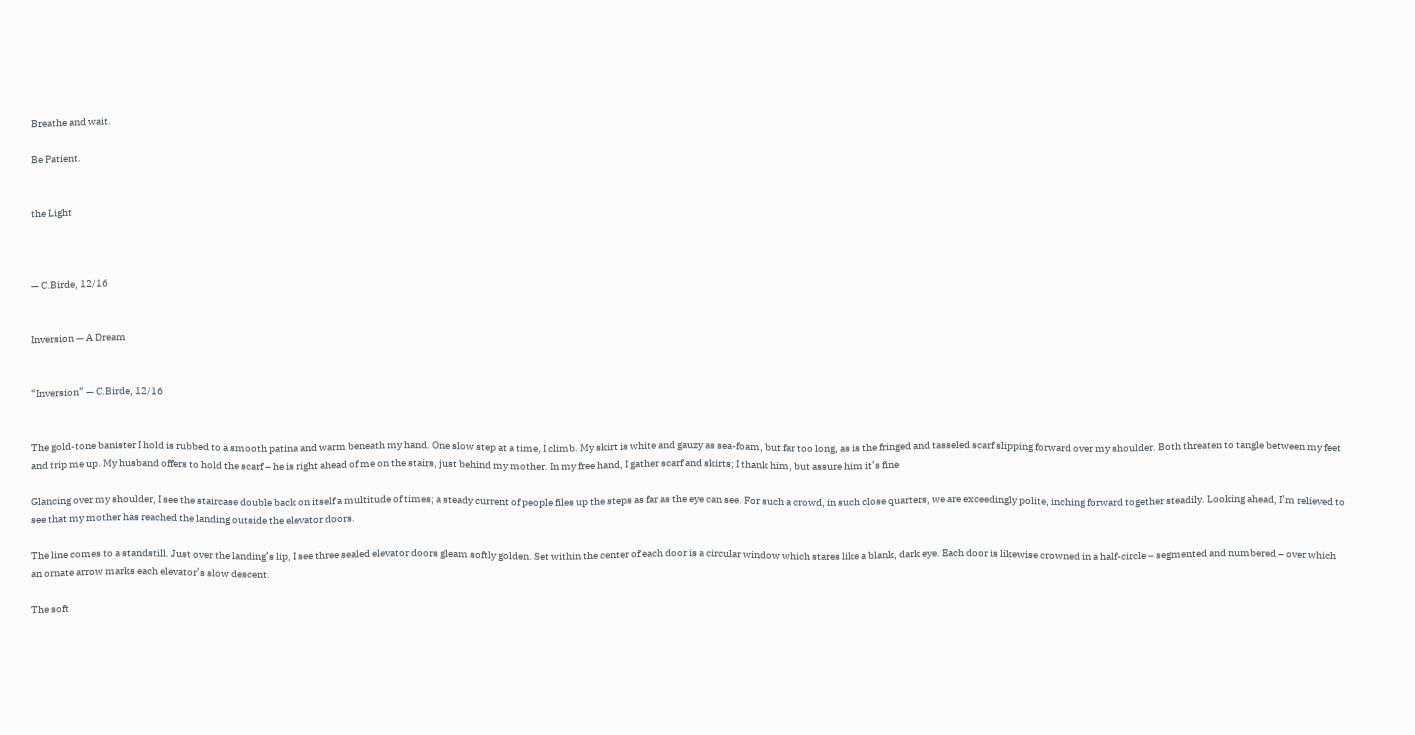Breathe and wait.

Be Patient.


the Light



— C.Birde, 12/16


Inversion — A Dream


“Inversion” — C.Birde, 12/16


The gold-tone banister I hold is rubbed to a smooth patina and warm beneath my hand. One slow step at a time, I climb. My skirt is white and gauzy as sea-foam, but far too long, as is the fringed and tasseled scarf slipping forward over my shoulder. Both threaten to tangle between my feet and trip me up. My husband offers to hold the scarf – he is right ahead of me on the stairs, just behind my mother. In my free hand, I gather scarf and skirts; I thank him, but assure him it’s fine

Glancing over my shoulder, I see the staircase double back on itself a multitude of times; a steady current of people files up the steps as far as the eye can see. For such a crowd, in such close quarters, we are exceedingly polite, inching forward together steadily. Looking ahead, I’m relieved to see that my mother has reached the landing outside the elevator doors.

The line comes to a standstill. Just over the landing’s lip, I see three sealed elevator doors gleam softly golden. Set within the center of each door is a circular window which stares like a blank, dark eye. Each door is likewise crowned in a half-circle – segmented and numbered – over which an ornate arrow marks each elevator’s slow descent.

The soft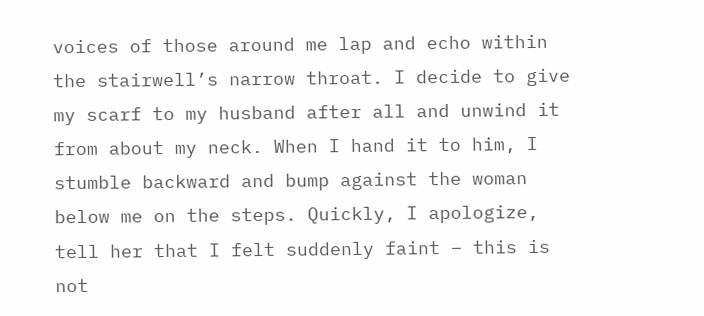voices of those around me lap and echo within the stairwell’s narrow throat. I decide to give my scarf to my husband after all and unwind it from about my neck. When I hand it to him, I stumble backward and bump against the woman below me on the steps. Quickly, I apologize, tell her that I felt suddenly faint – this is not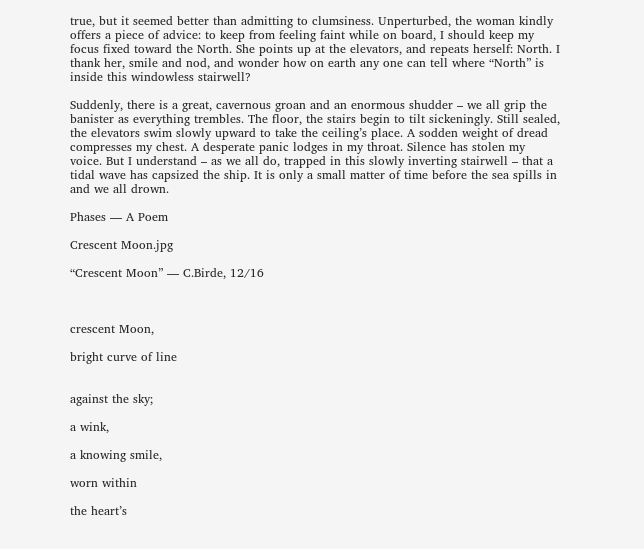true, but it seemed better than admitting to clumsiness. Unperturbed, the woman kindly offers a piece of advice: to keep from feeling faint while on board, I should keep my focus fixed toward the North. She points up at the elevators, and repeats herself: North. I thank her, smile and nod, and wonder how on earth any one can tell where “North” is inside this windowless stairwell?

Suddenly, there is a great, cavernous groan and an enormous shudder – we all grip the banister as everything trembles. The floor, the stairs begin to tilt sickeningly. Still sealed, the elevators swim slowly upward to take the ceiling’s place. A sodden weight of dread compresses my chest. A desperate panic lodges in my throat. Silence has stolen my voice. But I understand – as we all do, trapped in this slowly inverting stairwell – that a tidal wave has capsized the ship. It is only a small matter of time before the sea spills in and we all drown.

Phases — A Poem

Crescent Moon.jpg

“Crescent Moon” — C.Birde, 12/16



crescent Moon,

bright curve of line


against the sky;

a wink,

a knowing smile,

worn within

the heart’s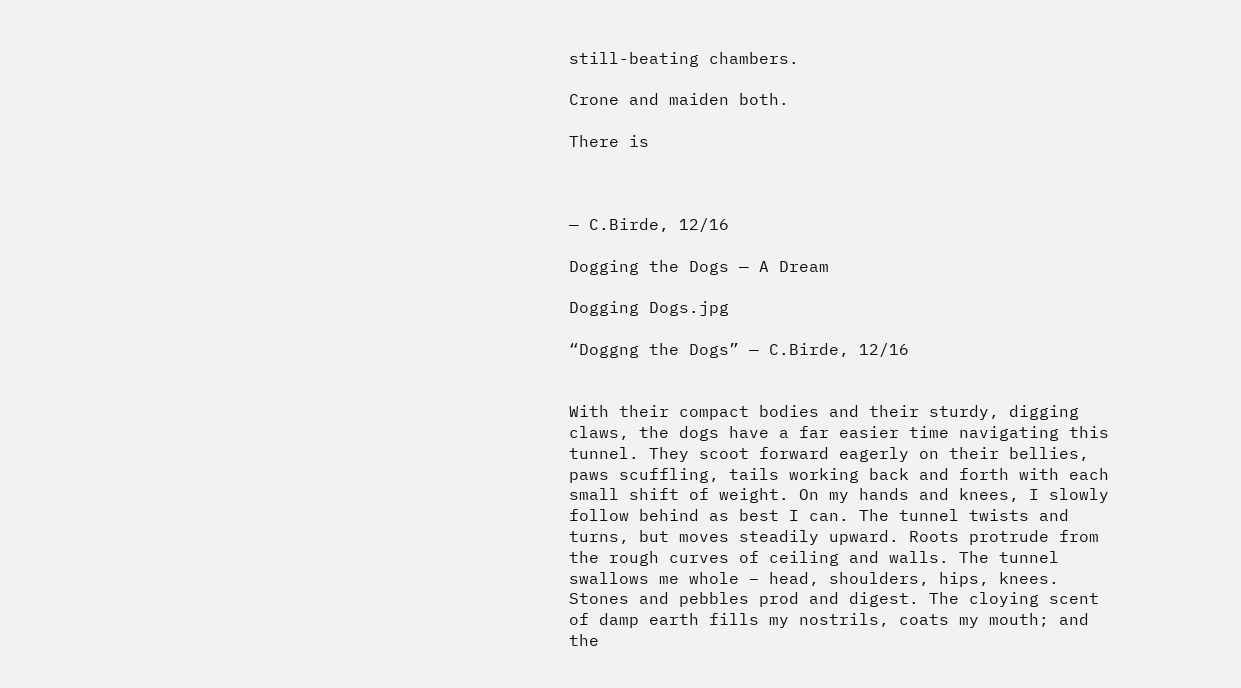still-beating chambers.

Crone and maiden both.

There is



— C.Birde, 12/16

Dogging the Dogs — A Dream

Dogging Dogs.jpg

“Doggng the Dogs” — C.Birde, 12/16


With their compact bodies and their sturdy, digging claws, the dogs have a far easier time navigating this tunnel. They scoot forward eagerly on their bellies, paws scuffling, tails working back and forth with each small shift of weight. On my hands and knees, I slowly follow behind as best I can. The tunnel twists and turns, but moves steadily upward. Roots protrude from the rough curves of ceiling and walls. The tunnel swallows me whole – head, shoulders, hips, knees. Stones and pebbles prod and digest. The cloying scent of damp earth fills my nostrils, coats my mouth; and the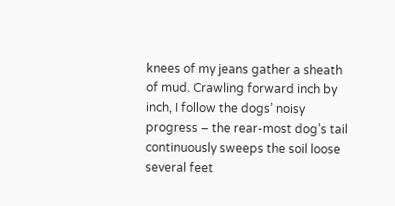knees of my jeans gather a sheath of mud. Crawling forward inch by inch, I follow the dogs’ noisy progress – the rear-most dog’s tail continuously sweeps the soil loose several feet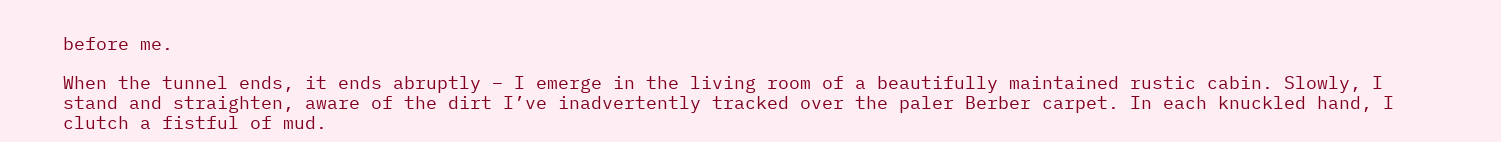before me.

When the tunnel ends, it ends abruptly – I emerge in the living room of a beautifully maintained rustic cabin. Slowly, I stand and straighten, aware of the dirt I’ve inadvertently tracked over the paler Berber carpet. In each knuckled hand, I clutch a fistful of mud.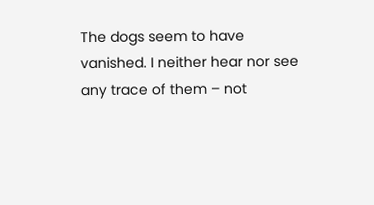The dogs seem to have vanished. I neither hear nor see any trace of them – not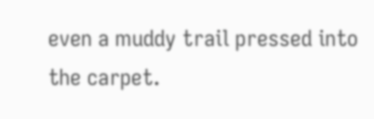even a muddy trail pressed into the carpet.